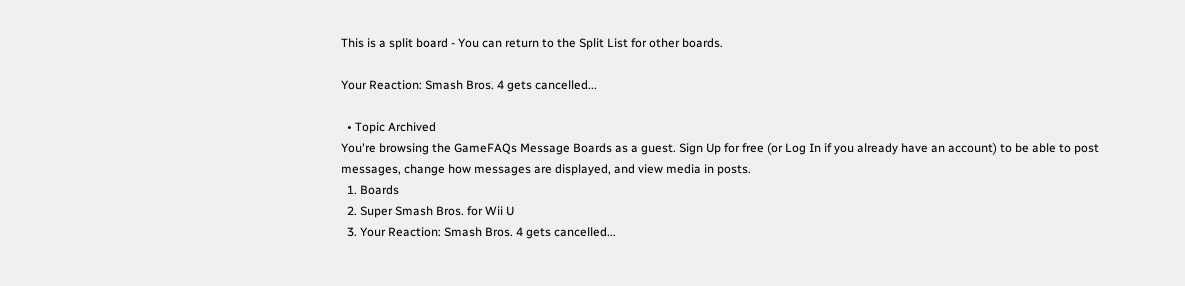This is a split board - You can return to the Split List for other boards.

Your Reaction: Smash Bros. 4 gets cancelled...

  • Topic Archived
You're browsing the GameFAQs Message Boards as a guest. Sign Up for free (or Log In if you already have an account) to be able to post messages, change how messages are displayed, and view media in posts.
  1. Boards
  2. Super Smash Bros. for Wii U
  3. Your Reaction: Smash Bros. 4 gets cancelled...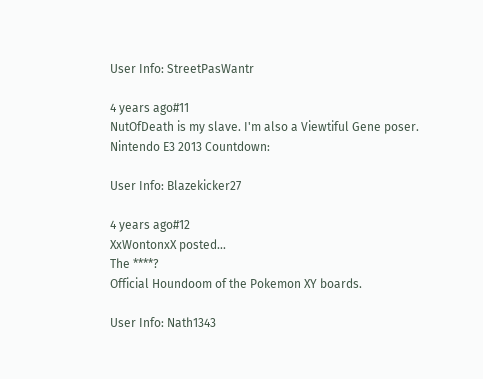User Info: StreetPasWantr

4 years ago#11
NutOfDeath is my slave. I'm also a Viewtiful Gene poser.
Nintendo E3 2013 Countdown:

User Info: Blazekicker27

4 years ago#12
XxWontonxX posted...
The ****?
Official Houndoom of the Pokemon XY boards.

User Info: Nath1343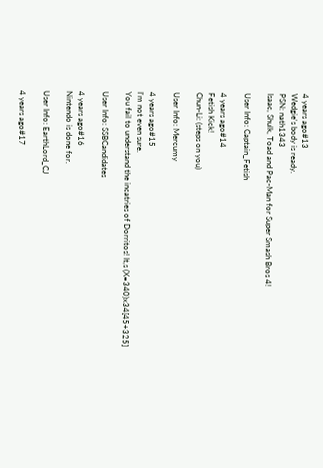4 years ago#13
Wedgie's body is ready.
PSN: nath1343
Isaac, Shulk, Toad and Pac-Man for Super Smash Bros 4!

User Info: Captain_Fetish

4 years ago#14
Fetish Kick!
Chun-Li: (steps on you)

User Info: Mercumy

4 years ago#15
I'm not even sure.
You fail to understand the incatries of Dorritos! It,s (X=340)x34[45+325]

User Info: SSBCandidates

4 years ago#16
Nintendo is done for.

User Info: EarthLord_CJ

4 years ago#17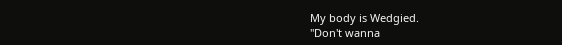My body is Wedgied.
"Don't wanna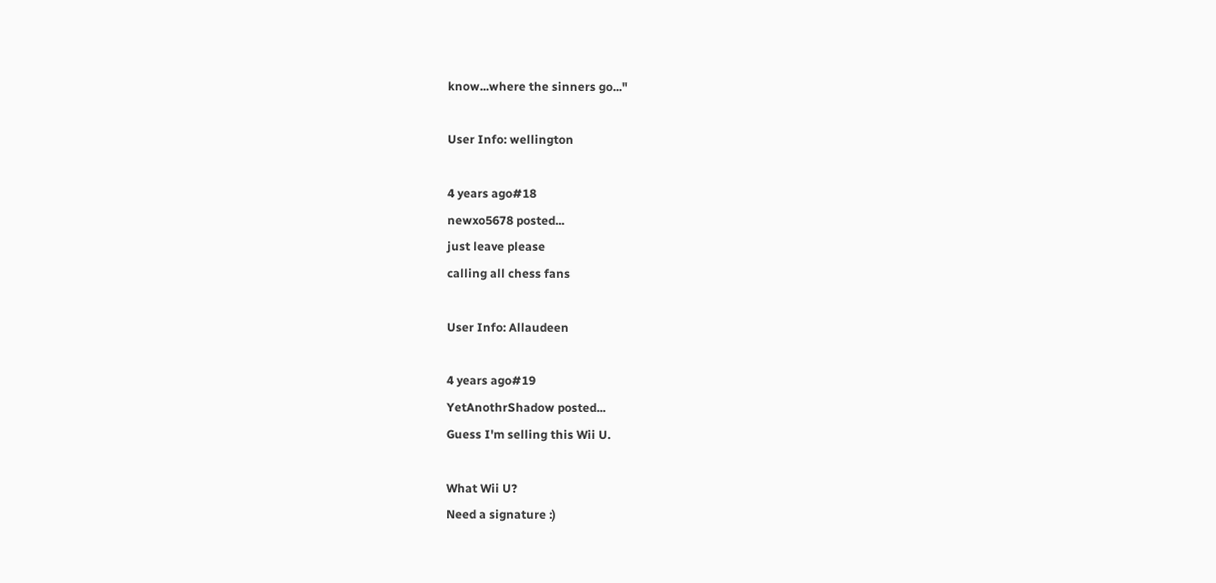know...where the sinners go..."

User Info: wellington

4 years ago#18
newxo5678 posted...
just leave please
calling all chess fans

User Info: Allaudeen

4 years ago#19
YetAnothrShadow posted...
Guess I'm selling this Wii U.

What Wii U?
Need a signature :)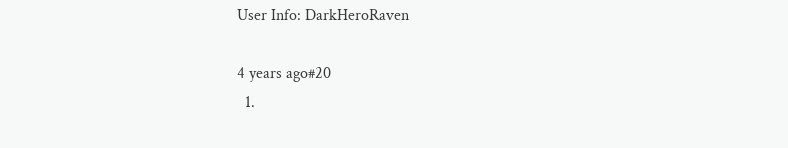User Info: DarkHeroRaven

4 years ago#20
  1.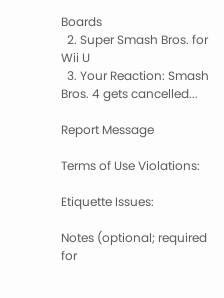Boards
  2. Super Smash Bros. for Wii U
  3. Your Reaction: Smash Bros. 4 gets cancelled...

Report Message

Terms of Use Violations:

Etiquette Issues:

Notes (optional; required for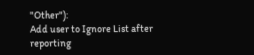"Other"):
Add user to Ignore List after reporting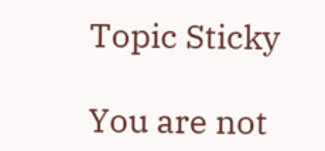Topic Sticky

You are not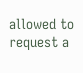allowed to request a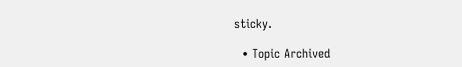sticky.

  • Topic Archived